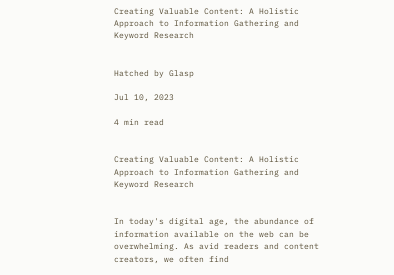Creating Valuable Content: A Holistic Approach to Information Gathering and Keyword Research


Hatched by Glasp

Jul 10, 2023

4 min read


Creating Valuable Content: A Holistic Approach to Information Gathering and Keyword Research


In today's digital age, the abundance of information available on the web can be overwhelming. As avid readers and content creators, we often find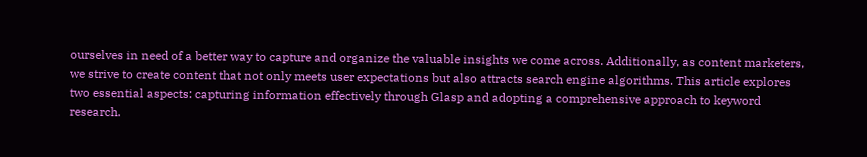ourselves in need of a better way to capture and organize the valuable insights we come across. Additionally, as content marketers, we strive to create content that not only meets user expectations but also attracts search engine algorithms. This article explores two essential aspects: capturing information effectively through Glasp and adopting a comprehensive approach to keyword research.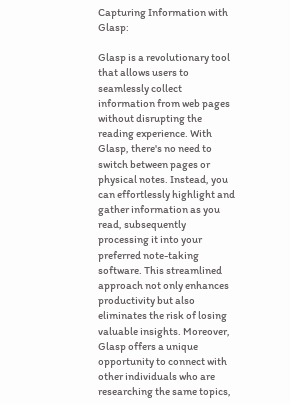Capturing Information with Glasp:

Glasp is a revolutionary tool that allows users to seamlessly collect information from web pages without disrupting the reading experience. With Glasp, there's no need to switch between pages or physical notes. Instead, you can effortlessly highlight and gather information as you read, subsequently processing it into your preferred note-taking software. This streamlined approach not only enhances productivity but also eliminates the risk of losing valuable insights. Moreover, Glasp offers a unique opportunity to connect with other individuals who are researching the same topics,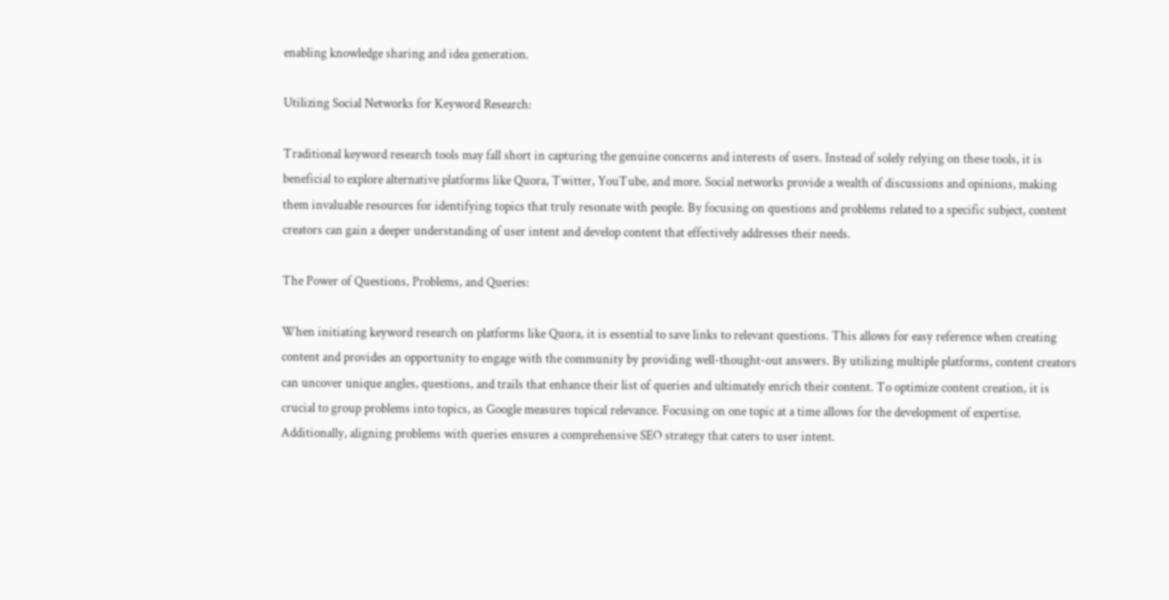enabling knowledge sharing and idea generation.

Utilizing Social Networks for Keyword Research:

Traditional keyword research tools may fall short in capturing the genuine concerns and interests of users. Instead of solely relying on these tools, it is beneficial to explore alternative platforms like Quora, Twitter, YouTube, and more. Social networks provide a wealth of discussions and opinions, making them invaluable resources for identifying topics that truly resonate with people. By focusing on questions and problems related to a specific subject, content creators can gain a deeper understanding of user intent and develop content that effectively addresses their needs.

The Power of Questions, Problems, and Queries:

When initiating keyword research on platforms like Quora, it is essential to save links to relevant questions. This allows for easy reference when creating content and provides an opportunity to engage with the community by providing well-thought-out answers. By utilizing multiple platforms, content creators can uncover unique angles, questions, and trails that enhance their list of queries and ultimately enrich their content. To optimize content creation, it is crucial to group problems into topics, as Google measures topical relevance. Focusing on one topic at a time allows for the development of expertise. Additionally, aligning problems with queries ensures a comprehensive SEO strategy that caters to user intent.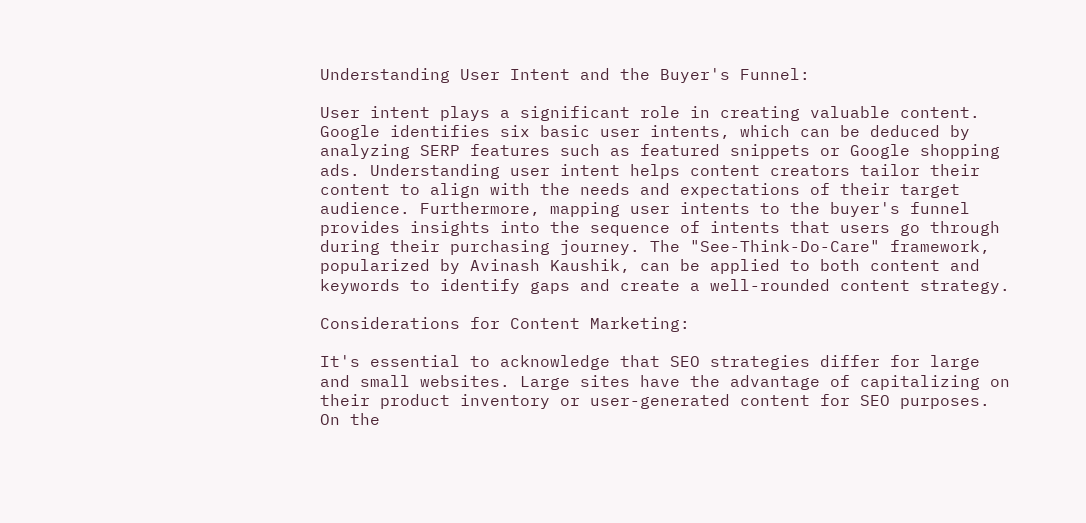Understanding User Intent and the Buyer's Funnel:

User intent plays a significant role in creating valuable content. Google identifies six basic user intents, which can be deduced by analyzing SERP features such as featured snippets or Google shopping ads. Understanding user intent helps content creators tailor their content to align with the needs and expectations of their target audience. Furthermore, mapping user intents to the buyer's funnel provides insights into the sequence of intents that users go through during their purchasing journey. The "See-Think-Do-Care" framework, popularized by Avinash Kaushik, can be applied to both content and keywords to identify gaps and create a well-rounded content strategy.

Considerations for Content Marketing:

It's essential to acknowledge that SEO strategies differ for large and small websites. Large sites have the advantage of capitalizing on their product inventory or user-generated content for SEO purposes. On the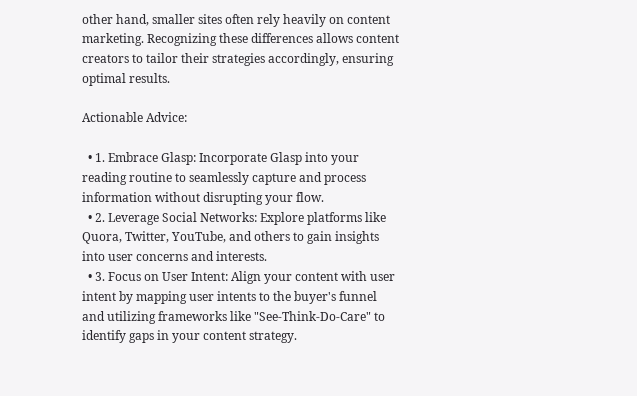other hand, smaller sites often rely heavily on content marketing. Recognizing these differences allows content creators to tailor their strategies accordingly, ensuring optimal results.

Actionable Advice:

  • 1. Embrace Glasp: Incorporate Glasp into your reading routine to seamlessly capture and process information without disrupting your flow.
  • 2. Leverage Social Networks: Explore platforms like Quora, Twitter, YouTube, and others to gain insights into user concerns and interests.
  • 3. Focus on User Intent: Align your content with user intent by mapping user intents to the buyer's funnel and utilizing frameworks like "See-Think-Do-Care" to identify gaps in your content strategy.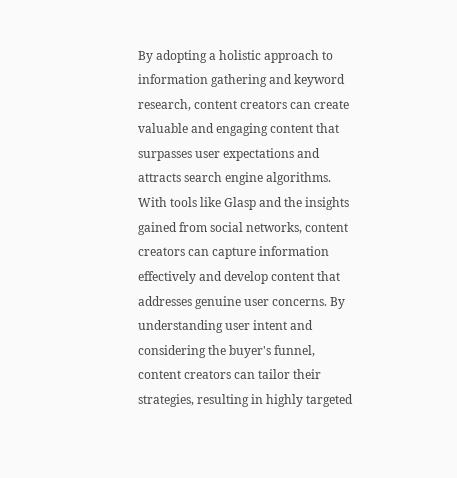By adopting a holistic approach to information gathering and keyword research, content creators can create valuable and engaging content that surpasses user expectations and attracts search engine algorithms. With tools like Glasp and the insights gained from social networks, content creators can capture information effectively and develop content that addresses genuine user concerns. By understanding user intent and considering the buyer's funnel, content creators can tailor their strategies, resulting in highly targeted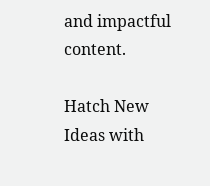and impactful content.

Hatch New Ideas with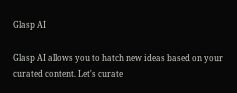Glasp AI

Glasp AI allows you to hatch new ideas based on your curated content. Let's curate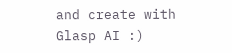and create with Glasp AI :)